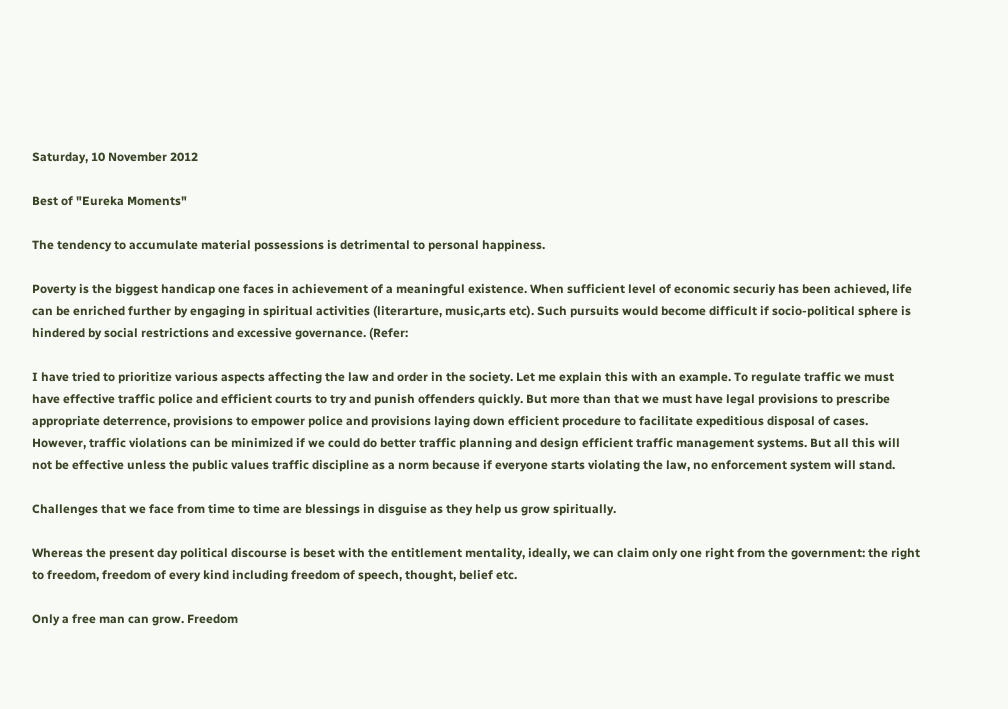Saturday, 10 November 2012

Best of "Eureka Moments"

The tendency to accumulate material possessions is detrimental to personal happiness.

Poverty is the biggest handicap one faces in achievement of a meaningful existence. When sufficient level of economic securiy has been achieved, life can be enriched further by engaging in spiritual activities (literarture, music,arts etc). Such pursuits would become difficult if socio-political sphere is hindered by social restrictions and excessive governance. (Refer:

I have tried to prioritize various aspects affecting the law and order in the society. Let me explain this with an example. To regulate traffic we must have effective traffic police and efficient courts to try and punish offenders quickly. But more than that we must have legal provisions to prescribe appropriate deterrence, provisions to empower police and provisions laying down efficient procedure to facilitate expeditious disposal of cases. However, traffic violations can be minimized if we could do better traffic planning and design efficient traffic management systems. But all this will not be effective unless the public values traffic discipline as a norm because if everyone starts violating the law, no enforcement system will stand.

Challenges that we face from time to time are blessings in disguise as they help us grow spiritually.

Whereas the present day political discourse is beset with the entitlement mentality, ideally, we can claim only one right from the government: the right to freedom, freedom of every kind including freedom of speech, thought, belief etc.

Only a free man can grow. Freedom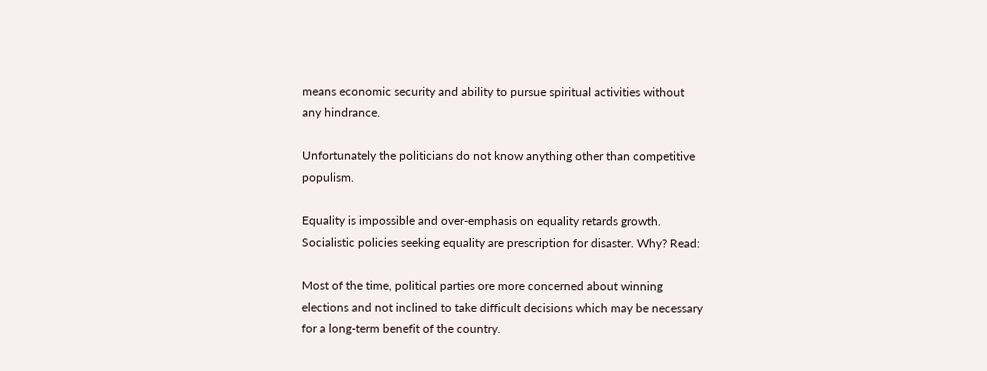means economic security and ability to pursue spiritual activities without any hindrance.

Unfortunately the politicians do not know anything other than competitive populism.

Equality is impossible and over-emphasis on equality retards growth. Socialistic policies seeking equality are prescription for disaster. Why? Read:

Most of the time, political parties ore more concerned about winning elections and not inclined to take difficult decisions which may be necessary for a long-term benefit of the country.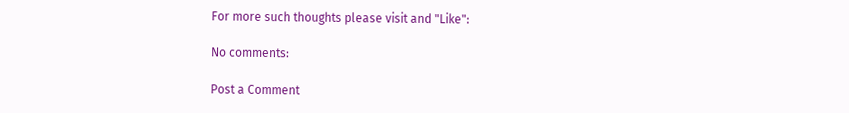For more such thoughts please visit and "Like":

No comments:

Post a Comment